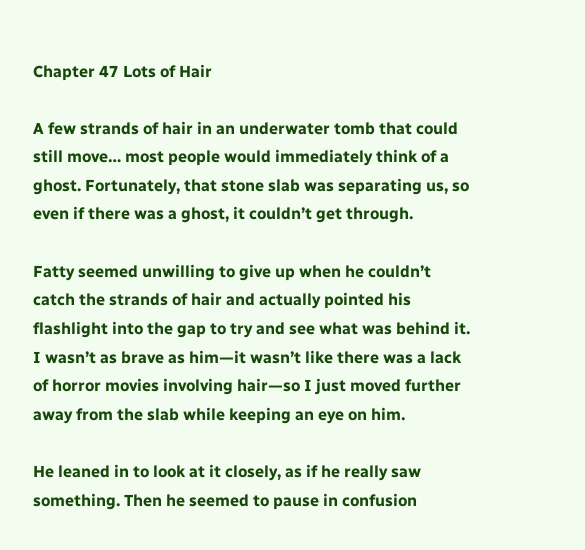Chapter 47 Lots of Hair

A few strands of hair in an underwater tomb that could still move… most people would immediately think of a ghost. Fortunately, that stone slab was separating us, so even if there was a ghost, it couldn’t get through.

Fatty seemed unwilling to give up when he couldn’t catch the strands of hair and actually pointed his flashlight into the gap to try and see what was behind it. I wasn’t as brave as him—it wasn’t like there was a lack of horror movies involving hair—so I just moved further away from the slab while keeping an eye on him.

He leaned in to look at it closely, as if he really saw something. Then he seemed to pause in confusion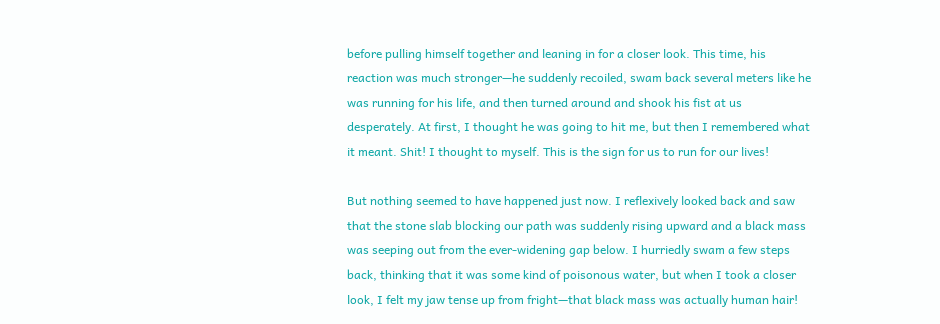before pulling himself together and leaning in for a closer look. This time, his reaction was much stronger—he suddenly recoiled, swam back several meters like he was running for his life, and then turned around and shook his fist at us desperately. At first, I thought he was going to hit me, but then I remembered what it meant. Shit! I thought to myself. This is the sign for us to run for our lives!

But nothing seemed to have happened just now. I reflexively looked back and saw that the stone slab blocking our path was suddenly rising upward and a black mass was seeping out from the ever-widening gap below. I hurriedly swam a few steps back, thinking that it was some kind of poisonous water, but when I took a closer look, I felt my jaw tense up from fright—that black mass was actually human hair!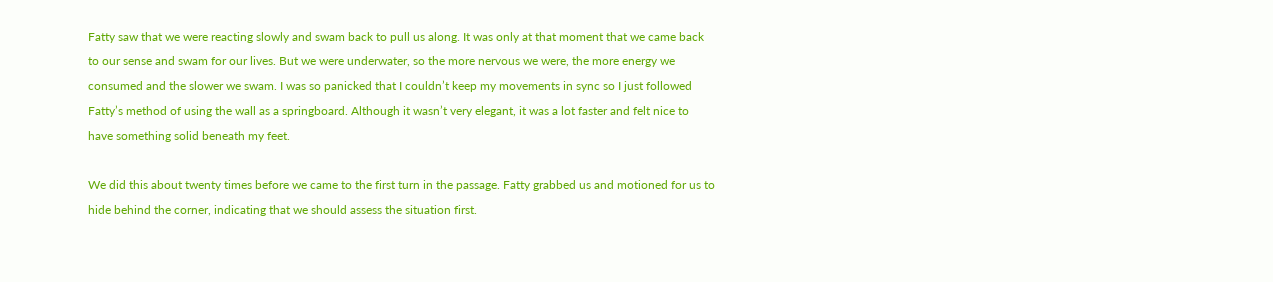Fatty saw that we were reacting slowly and swam back to pull us along. It was only at that moment that we came back to our sense and swam for our lives. But we were underwater, so the more nervous we were, the more energy we consumed and the slower we swam. I was so panicked that I couldn’t keep my movements in sync so I just followed Fatty’s method of using the wall as a springboard. Although it wasn’t very elegant, it was a lot faster and felt nice to have something solid beneath my feet.

We did this about twenty times before we came to the first turn in the passage. Fatty grabbed us and motioned for us to hide behind the corner, indicating that we should assess the situation first.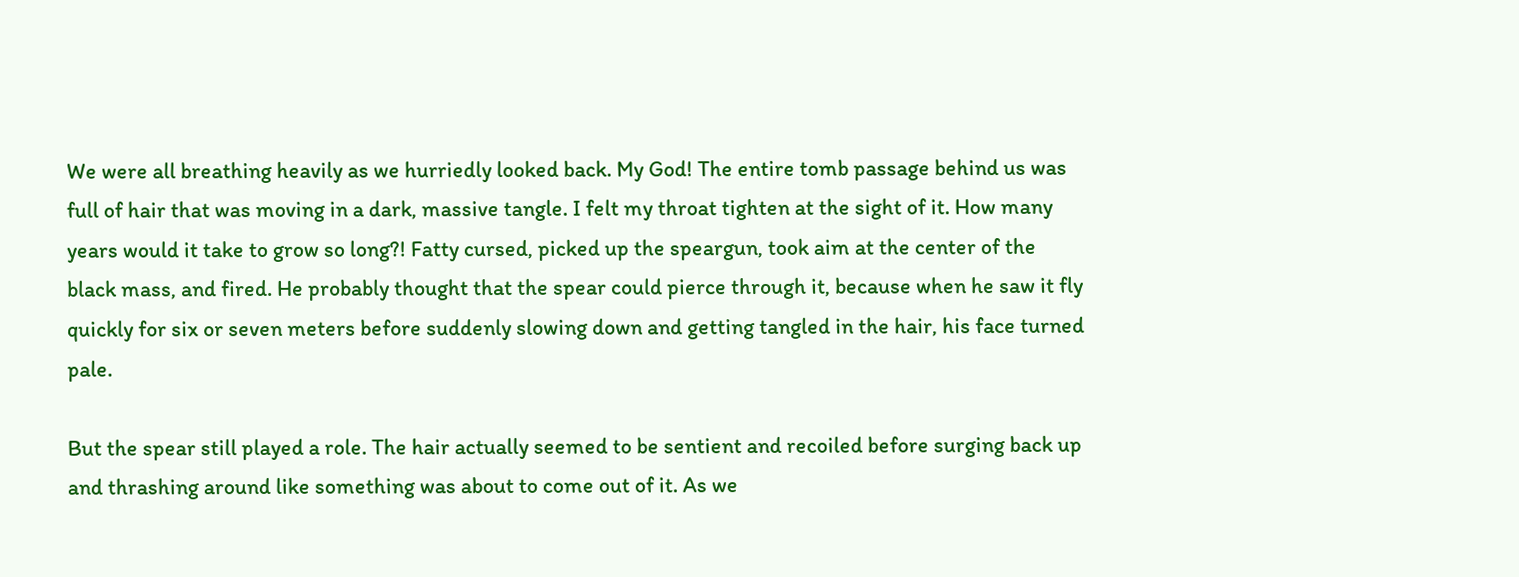We were all breathing heavily as we hurriedly looked back. My God! The entire tomb passage behind us was full of hair that was moving in a dark, massive tangle. I felt my throat tighten at the sight of it. How many years would it take to grow so long?! Fatty cursed, picked up the speargun, took aim at the center of the black mass, and fired. He probably thought that the spear could pierce through it, because when he saw it fly quickly for six or seven meters before suddenly slowing down and getting tangled in the hair, his face turned pale.

But the spear still played a role. The hair actually seemed to be sentient and recoiled before surging back up and thrashing around like something was about to come out of it. As we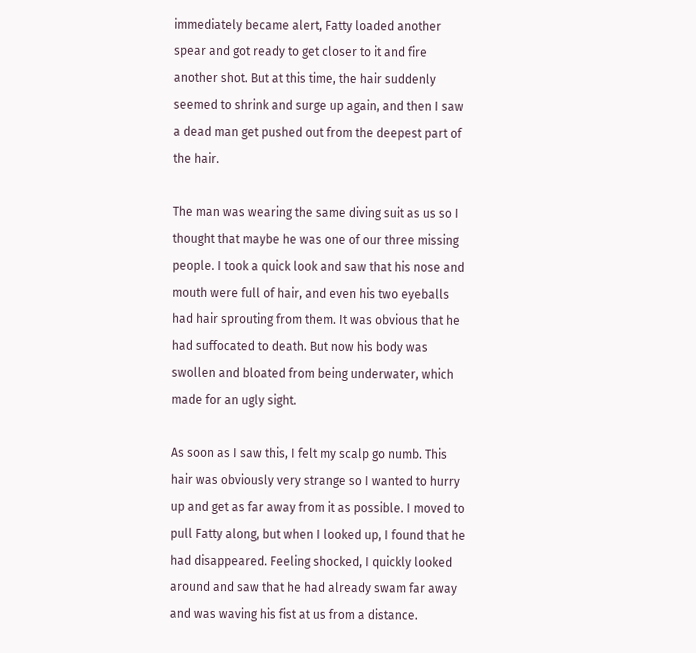immediately became alert, Fatty loaded another spear and got ready to get closer to it and fire another shot. But at this time, the hair suddenly seemed to shrink and surge up again, and then I saw a dead man get pushed out from the deepest part of the hair.

The man was wearing the same diving suit as us so I thought that maybe he was one of our three missing people. I took a quick look and saw that his nose and mouth were full of hair, and even his two eyeballs had hair sprouting from them. It was obvious that he had suffocated to death. But now his body was swollen and bloated from being underwater, which made for an ugly sight.

As soon as I saw this, I felt my scalp go numb. This hair was obviously very strange so I wanted to hurry up and get as far away from it as possible. I moved to pull Fatty along, but when I looked up, I found that he had disappeared. Feeling shocked, I quickly looked around and saw that he had already swam far away and was waving his fist at us from a distance.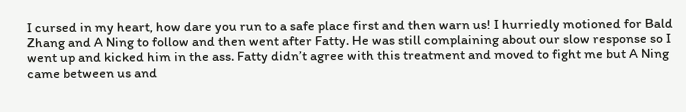I cursed in my heart, how dare you run to a safe place first and then warn us! I hurriedly motioned for Bald Zhang and A Ning to follow and then went after Fatty. He was still complaining about our slow response so I went up and kicked him in the ass. Fatty didn’t agree with this treatment and moved to fight me but A Ning came between us and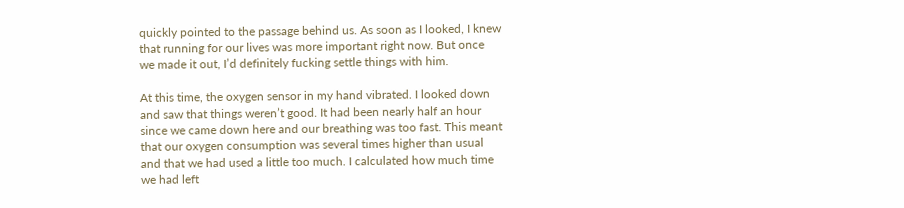quickly pointed to the passage behind us. As soon as I looked, I knew that running for our lives was more important right now. But once we made it out, I’d definitely fucking settle things with him.

At this time, the oxygen sensor in my hand vibrated. I looked down and saw that things weren’t good. It had been nearly half an hour since we came down here and our breathing was too fast. This meant that our oxygen consumption was several times higher than usual and that we had used a little too much. I calculated how much time we had left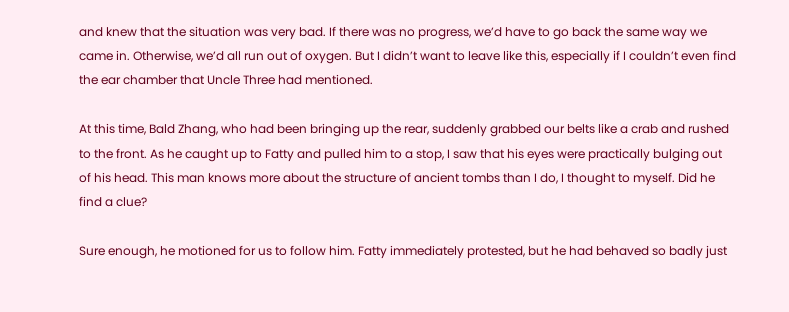and knew that the situation was very bad. If there was no progress, we’d have to go back the same way we came in. Otherwise, we’d all run out of oxygen. But I didn’t want to leave like this, especially if I couldn’t even find the ear chamber that Uncle Three had mentioned.

At this time, Bald Zhang, who had been bringing up the rear, suddenly grabbed our belts like a crab and rushed to the front. As he caught up to Fatty and pulled him to a stop, I saw that his eyes were practically bulging out of his head. This man knows more about the structure of ancient tombs than I do, I thought to myself. Did he find a clue?

Sure enough, he motioned for us to follow him. Fatty immediately protested, but he had behaved so badly just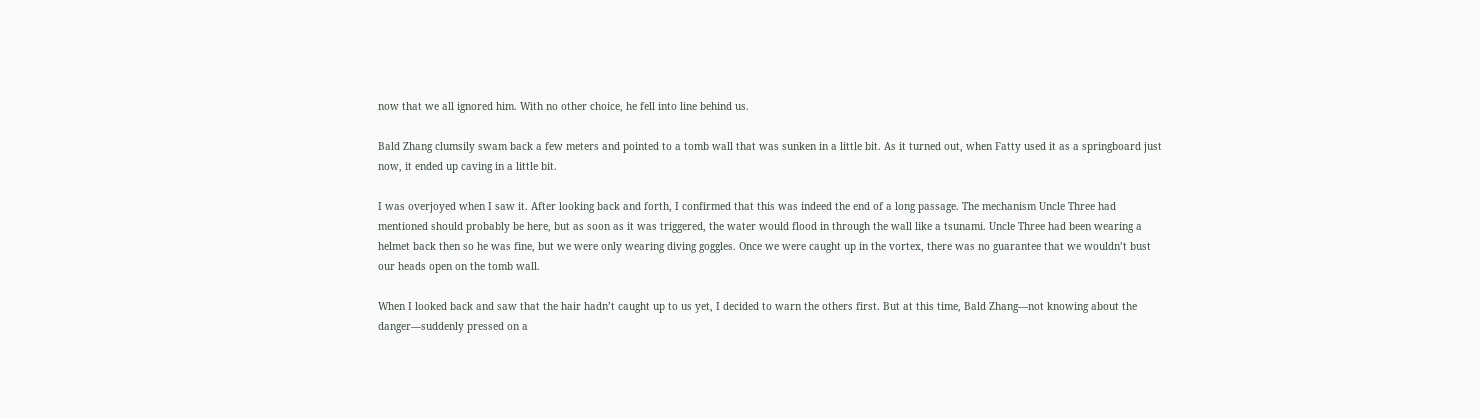now that we all ignored him. With no other choice, he fell into line behind us.

Bald Zhang clumsily swam back a few meters and pointed to a tomb wall that was sunken in a little bit. As it turned out, when Fatty used it as a springboard just now, it ended up caving in a little bit.

I was overjoyed when I saw it. After looking back and forth, I confirmed that this was indeed the end of a long passage. The mechanism Uncle Three had mentioned should probably be here, but as soon as it was triggered, the water would flood in through the wall like a tsunami. Uncle Three had been wearing a helmet back then so he was fine, but we were only wearing diving goggles. Once we were caught up in the vortex, there was no guarantee that we wouldn’t bust our heads open on the tomb wall.

When I looked back and saw that the hair hadn’t caught up to us yet, I decided to warn the others first. But at this time, Bald Zhang—not knowing about the danger—suddenly pressed on a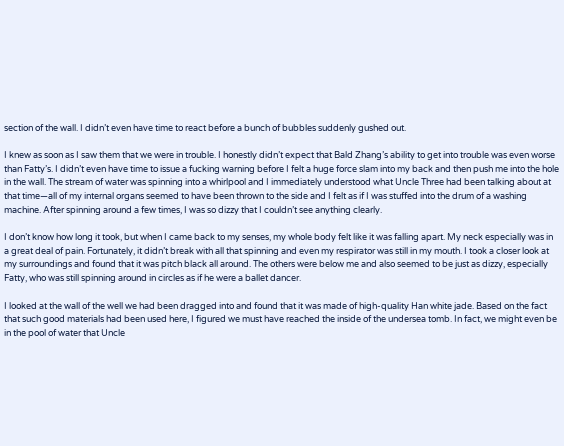section of the wall. I didn’t even have time to react before a bunch of bubbles suddenly gushed out.

I knew as soon as I saw them that we were in trouble. I honestly didn’t expect that Bald Zhang’s ability to get into trouble was even worse than Fatty’s. I didn’t even have time to issue a fucking warning before I felt a huge force slam into my back and then push me into the hole in the wall. The stream of water was spinning into a whirlpool and I immediately understood what Uncle Three had been talking about at that time—all of my internal organs seemed to have been thrown to the side and I felt as if I was stuffed into the drum of a washing machine. After spinning around a few times, I was so dizzy that I couldn’t see anything clearly.

I don’t know how long it took, but when I came back to my senses, my whole body felt like it was falling apart. My neck especially was in a great deal of pain. Fortunately, it didn’t break with all that spinning and even my respirator was still in my mouth. I took a closer look at my surroundings and found that it was pitch black all around. The others were below me and also seemed to be just as dizzy, especially Fatty, who was still spinning around in circles as if he were a ballet dancer.

I looked at the wall of the well we had been dragged into and found that it was made of high-quality Han white jade. Based on the fact that such good materials had been used here, I figured we must have reached the inside of the undersea tomb. In fact, we might even be in the pool of water that Uncle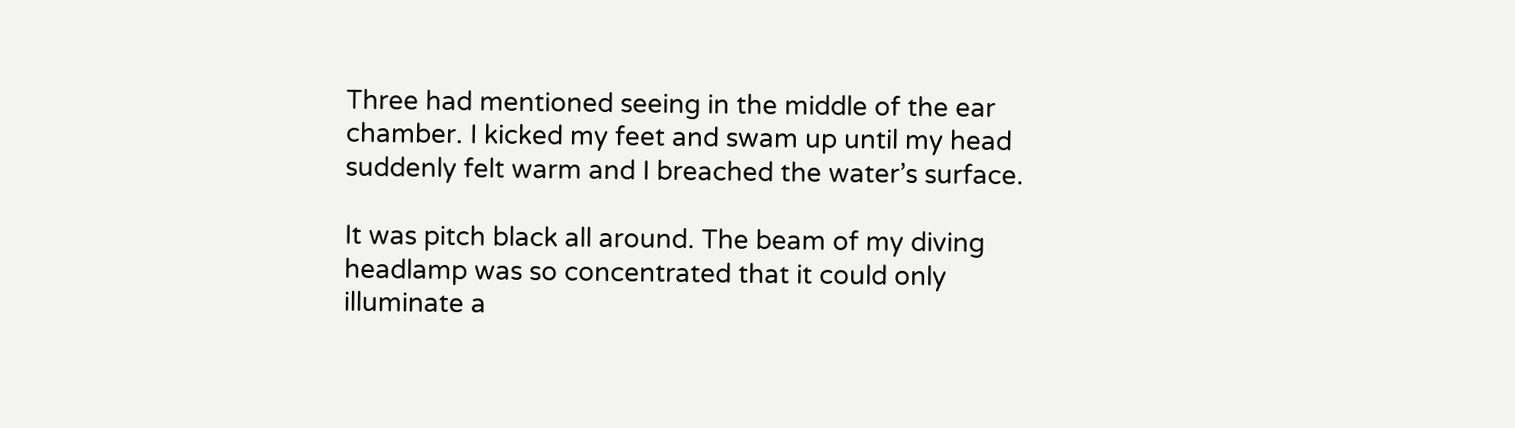Three had mentioned seeing in the middle of the ear chamber. I kicked my feet and swam up until my head suddenly felt warm and I breached the water’s surface.

It was pitch black all around. The beam of my diving headlamp was so concentrated that it could only illuminate a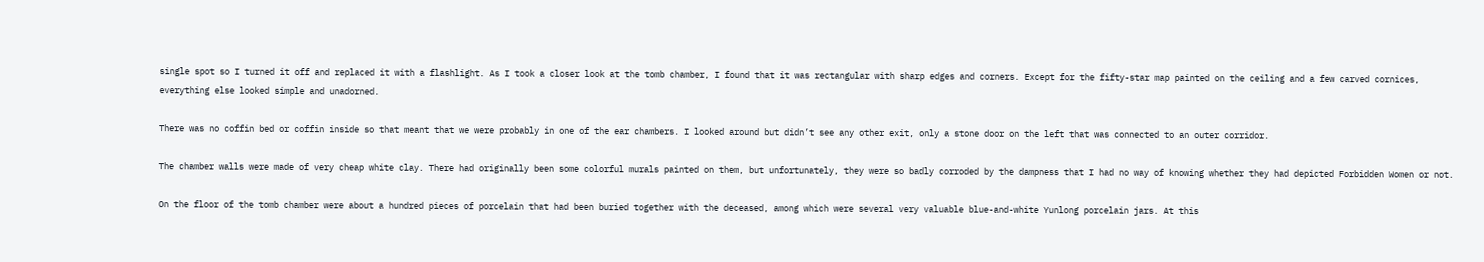single spot so I turned it off and replaced it with a flashlight. As I took a closer look at the tomb chamber, I found that it was rectangular with sharp edges and corners. Except for the fifty-star map painted on the ceiling and a few carved cornices, everything else looked simple and unadorned.

There was no coffin bed or coffin inside so that meant that we were probably in one of the ear chambers. I looked around but didn’t see any other exit, only a stone door on the left that was connected to an outer corridor.

The chamber walls were made of very cheap white clay. There had originally been some colorful murals painted on them, but unfortunately, they were so badly corroded by the dampness that I had no way of knowing whether they had depicted Forbidden Women or not.

On the floor of the tomb chamber were about a hundred pieces of porcelain that had been buried together with the deceased, among which were several very valuable blue-and-white Yunlong porcelain jars. At this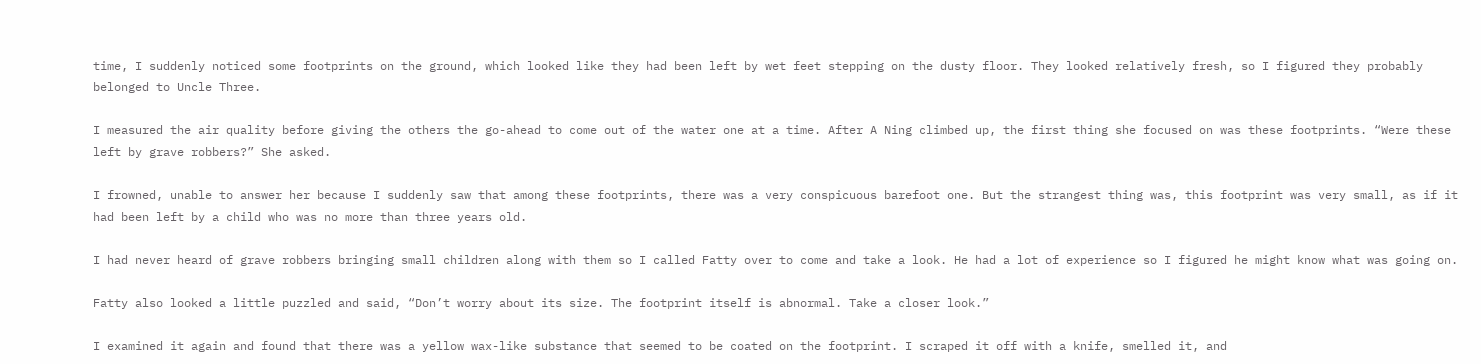time, I suddenly noticed some footprints on the ground, which looked like they had been left by wet feet stepping on the dusty floor. They looked relatively fresh, so I figured they probably belonged to Uncle Three.

I measured the air quality before giving the others the go-ahead to come out of the water one at a time. After A Ning climbed up, the first thing she focused on was these footprints. “Were these left by grave robbers?” She asked.

I frowned, unable to answer her because I suddenly saw that among these footprints, there was a very conspicuous barefoot one. But the strangest thing was, this footprint was very small, as if it had been left by a child who was no more than three years old.

I had never heard of grave robbers bringing small children along with them so I called Fatty over to come and take a look. He had a lot of experience so I figured he might know what was going on.

Fatty also looked a little puzzled and said, “Don’t worry about its size. The footprint itself is abnormal. Take a closer look.”

I examined it again and found that there was a yellow wax-like substance that seemed to be coated on the footprint. I scraped it off with a knife, smelled it, and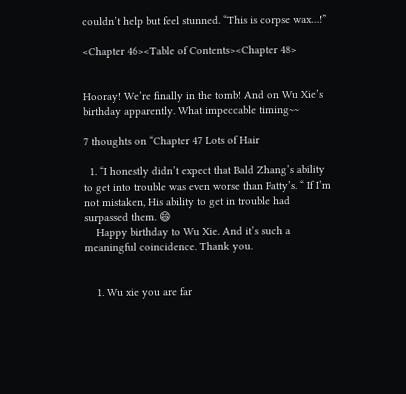couldn’t help but feel stunned. “This is corpse wax…!”

<Chapter 46><Table of Contents><Chapter 48>


Hooray! We’re finally in the tomb! And on Wu Xie’s birthday apparently. What impeccable timing~~

7 thoughts on “Chapter 47 Lots of Hair

  1. “I honestly didn’t expect that Bald Zhang’s ability to get into trouble was even worse than Fatty’s. “ If I’m not mistaken, His ability to get in trouble had surpassed them. 😄
    Happy birthday to Wu Xie. And it’s such a meaningful coincidence. Thank you.


    1. Wu xie you are far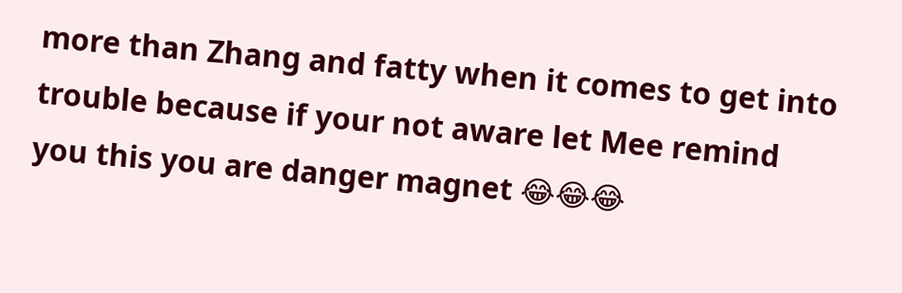more than Zhang and fatty when it comes to get into trouble because if your not aware let Mee remind you this you are danger magnet 😂😂😂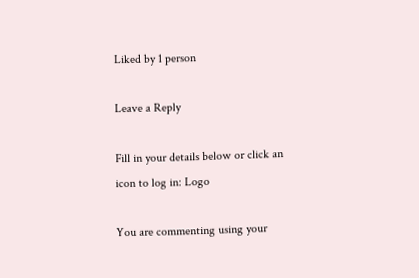Liked by 1 person

Leave a Reply

Fill in your details below or click an icon to log in: Logo

You are commenting using your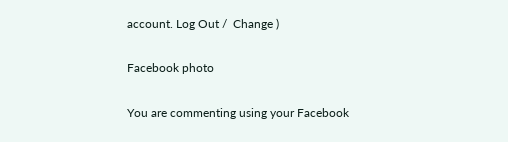account. Log Out /  Change )

Facebook photo

You are commenting using your Facebook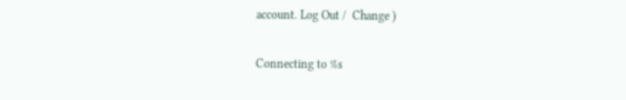account. Log Out /  Change )

Connecting to %s